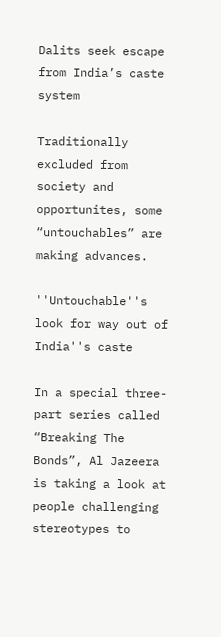Dalits seek escape from India’s caste system

Traditionally excluded from society and opportunites, some “untouchables” are making advances.

''Untouchable''s look for way out of India''s caste

In a special three-part series called “Breaking The Bonds”, Al Jazeera is taking a look at people challenging stereotypes to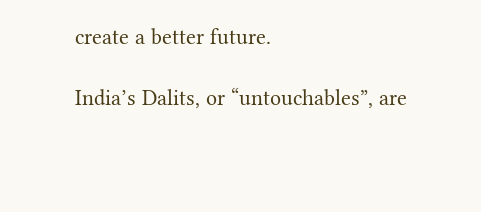create a better future.

India’s Dalits, or “untouchables”, are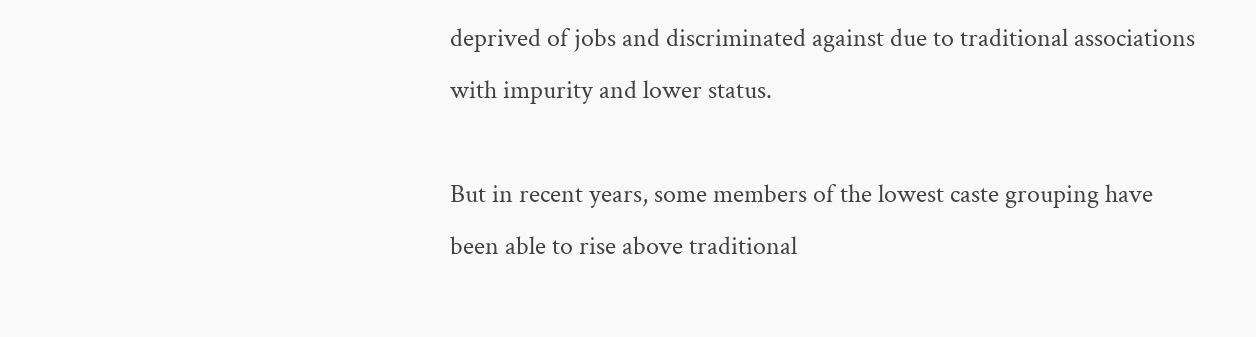deprived of jobs and discriminated against due to traditional associations with impurity and lower status.

But in recent years, some members of the lowest caste grouping have been able to rise above traditional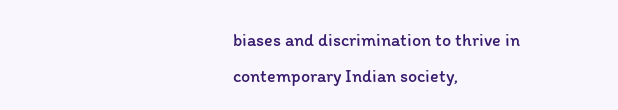biases and discrimination to thrive in contemporary Indian society,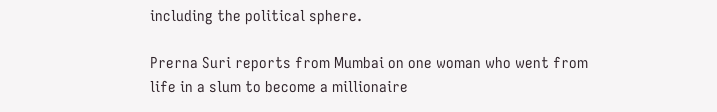including the political sphere.

Prerna Suri reports from Mumbai on one woman who went from life in a slum to become a millionaire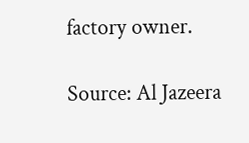factory owner.

Source: Al Jazeera